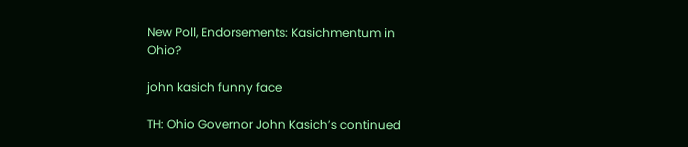New Poll, Endorsements: Kasichmentum in Ohio?

john kasich funny face

TH: Ohio Governor John Kasich’s continued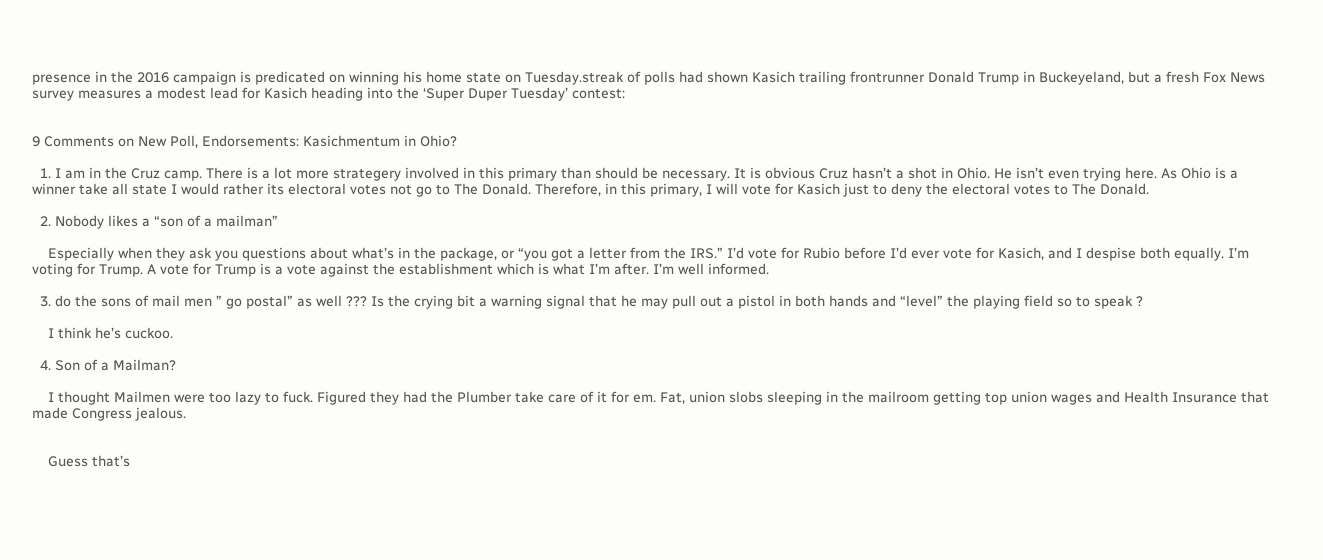presence in the 2016 campaign is predicated on winning his home state on Tuesday.streak of polls had shown Kasich trailing frontrunner Donald Trump in Buckeyeland, but a fresh Fox News survey measures a modest lead for Kasich heading into the ‘Super Duper Tuesday’ contest:


9 Comments on New Poll, Endorsements: Kasichmentum in Ohio?

  1. I am in the Cruz camp. There is a lot more strategery involved in this primary than should be necessary. It is obvious Cruz hasn’t a shot in Ohio. He isn’t even trying here. As Ohio is a winner take all state I would rather its electoral votes not go to The Donald. Therefore, in this primary, I will vote for Kasich just to deny the electoral votes to The Donald.

  2. Nobody likes a “son of a mailman”

    Especially when they ask you questions about what’s in the package, or “you got a letter from the IRS.” I’d vote for Rubio before I’d ever vote for Kasich, and I despise both equally. I’m voting for Trump. A vote for Trump is a vote against the establishment which is what I’m after. I’m well informed.

  3. do the sons of mail men ” go postal” as well ??? Is the crying bit a warning signal that he may pull out a pistol in both hands and “level” the playing field so to speak ?

    I think he’s cuckoo.

  4. Son of a Mailman?

    I thought Mailmen were too lazy to fuck. Figured they had the Plumber take care of it for em. Fat, union slobs sleeping in the mailroom getting top union wages and Health Insurance that made Congress jealous.


    Guess that’s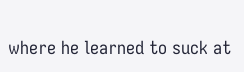where he learned to suck at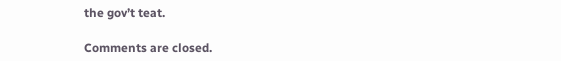the gov’t teat.

Comments are closed.